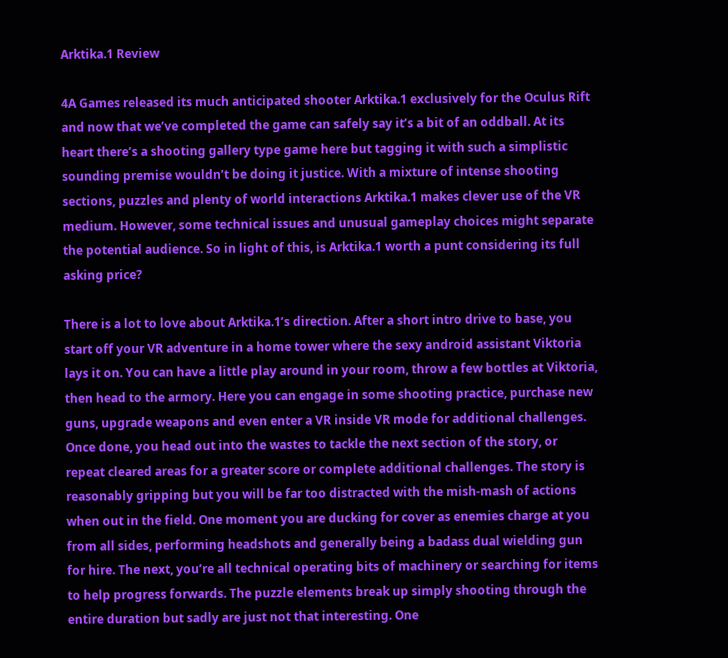Arktika.1 Review

4A Games released its much anticipated shooter Arktika.1 exclusively for the Oculus Rift and now that we’ve completed the game can safely say it’s a bit of an oddball. At its heart there’s a shooting gallery type game here but tagging it with such a simplistic sounding premise wouldn’t be doing it justice. With a mixture of intense shooting sections, puzzles and plenty of world interactions Arktika.1 makes clever use of the VR medium. However, some technical issues and unusual gameplay choices might separate the potential audience. So in light of this, is Arktika.1 worth a punt considering its full asking price?

There is a lot to love about Arktika.1’s direction. After a short intro drive to base, you start off your VR adventure in a home tower where the sexy android assistant Viktoria lays it on. You can have a little play around in your room, throw a few bottles at Viktoria, then head to the armory. Here you can engage in some shooting practice, purchase new guns, upgrade weapons and even enter a VR inside VR mode for additional challenges. Once done, you head out into the wastes to tackle the next section of the story, or repeat cleared areas for a greater score or complete additional challenges. The story is reasonably gripping but you will be far too distracted with the mish-mash of actions when out in the field. One moment you are ducking for cover as enemies charge at you from all sides, performing headshots and generally being a badass dual wielding gun for hire. The next, you’re all technical operating bits of machinery or searching for items to help progress forwards. The puzzle elements break up simply shooting through the entire duration but sadly are just not that interesting. One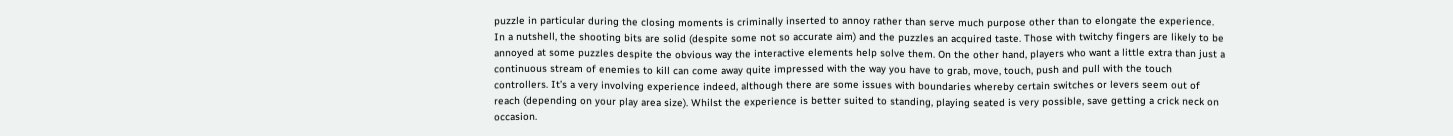puzzle in particular during the closing moments is criminally inserted to annoy rather than serve much purpose other than to elongate the experience. In a nutshell, the shooting bits are solid (despite some not so accurate aim) and the puzzles an acquired taste. Those with twitchy fingers are likely to be annoyed at some puzzles despite the obvious way the interactive elements help solve them. On the other hand, players who want a little extra than just a continuous stream of enemies to kill can come away quite impressed with the way you have to grab, move, touch, push and pull with the touch controllers. It’s a very involving experience indeed, although there are some issues with boundaries whereby certain switches or levers seem out of reach (depending on your play area size). Whilst the experience is better suited to standing, playing seated is very possible, save getting a crick neck on occasion.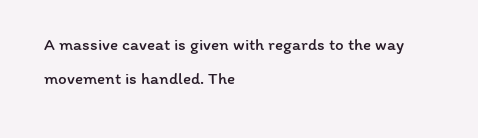A massive caveat is given with regards to the way movement is handled. The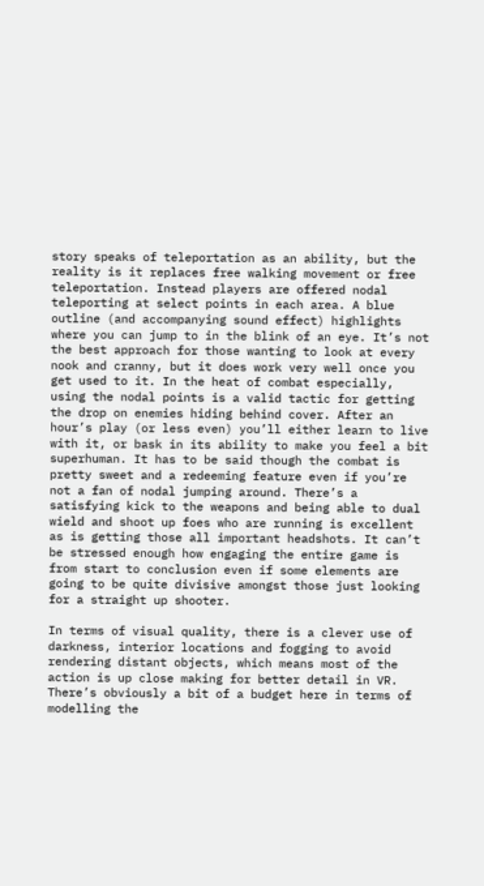story speaks of teleportation as an ability, but the reality is it replaces free walking movement or free teleportation. Instead players are offered nodal teleporting at select points in each area. A blue outline (and accompanying sound effect) highlights where you can jump to in the blink of an eye. It’s not the best approach for those wanting to look at every nook and cranny, but it does work very well once you get used to it. In the heat of combat especially, using the nodal points is a valid tactic for getting the drop on enemies hiding behind cover. After an hour’s play (or less even) you’ll either learn to live with it, or bask in its ability to make you feel a bit superhuman. It has to be said though the combat is pretty sweet and a redeeming feature even if you’re not a fan of nodal jumping around. There’s a satisfying kick to the weapons and being able to dual wield and shoot up foes who are running is excellent as is getting those all important headshots. It can’t be stressed enough how engaging the entire game is from start to conclusion even if some elements are going to be quite divisive amongst those just looking for a straight up shooter.

In terms of visual quality, there is a clever use of darkness, interior locations and fogging to avoid rendering distant objects, which means most of the action is up close making for better detail in VR. There’s obviously a bit of a budget here in terms of modelling the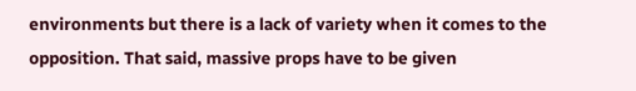environments but there is a lack of variety when it comes to the opposition. That said, massive props have to be given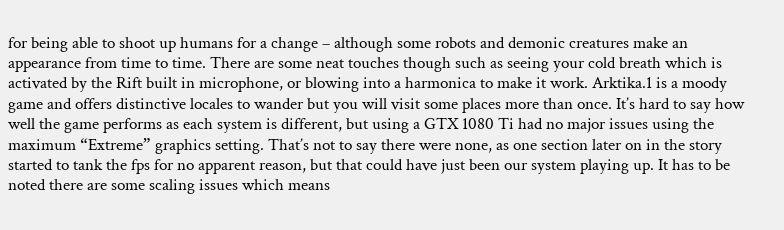for being able to shoot up humans for a change – although some robots and demonic creatures make an appearance from time to time. There are some neat touches though such as seeing your cold breath which is activated by the Rift built in microphone, or blowing into a harmonica to make it work. Arktika.1 is a moody game and offers distinctive locales to wander but you will visit some places more than once. It’s hard to say how well the game performs as each system is different, but using a GTX 1080 Ti had no major issues using the maximum “Extreme” graphics setting. That’s not to say there were none, as one section later on in the story started to tank the fps for no apparent reason, but that could have just been our system playing up. It has to be noted there are some scaling issues which means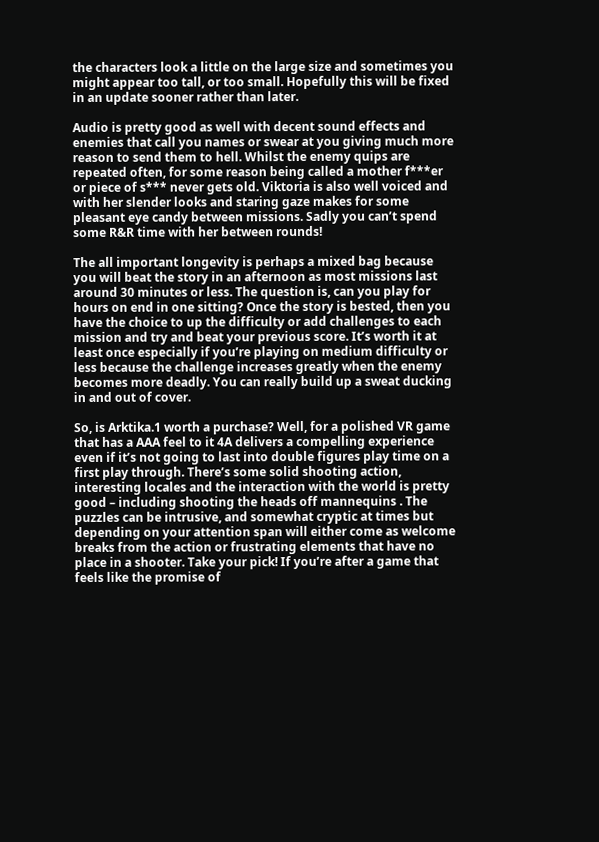the characters look a little on the large size and sometimes you might appear too tall, or too small. Hopefully this will be fixed in an update sooner rather than later.

Audio is pretty good as well with decent sound effects and enemies that call you names or swear at you giving much more reason to send them to hell. Whilst the enemy quips are repeated often, for some reason being called a mother f***er or piece of s*** never gets old. Viktoria is also well voiced and with her slender looks and staring gaze makes for some pleasant eye candy between missions. Sadly you can’t spend some R&R time with her between rounds!

The all important longevity is perhaps a mixed bag because you will beat the story in an afternoon as most missions last around 30 minutes or less. The question is, can you play for hours on end in one sitting? Once the story is bested, then you have the choice to up the difficulty or add challenges to each mission and try and beat your previous score. It’s worth it at least once especially if you’re playing on medium difficulty or less because the challenge increases greatly when the enemy becomes more deadly. You can really build up a sweat ducking in and out of cover.

So, is Arktika.1 worth a purchase? Well, for a polished VR game that has a AAA feel to it 4A delivers a compelling experience even if it’s not going to last into double figures play time on a first play through. There’s some solid shooting action, interesting locales and the interaction with the world is pretty good – including shooting the heads off mannequins . The puzzles can be intrusive, and somewhat cryptic at times but depending on your attention span will either come as welcome breaks from the action or frustrating elements that have no place in a shooter. Take your pick! If you’re after a game that feels like the promise of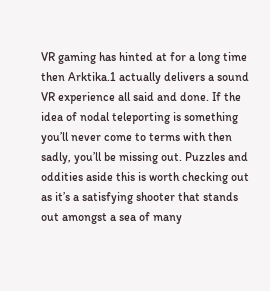VR gaming has hinted at for a long time then Arktika.1 actually delivers a sound VR experience all said and done. If the idea of nodal teleporting is something you’ll never come to terms with then sadly, you’ll be missing out. Puzzles and oddities aside this is worth checking out as it’s a satisfying shooter that stands out amongst a sea of many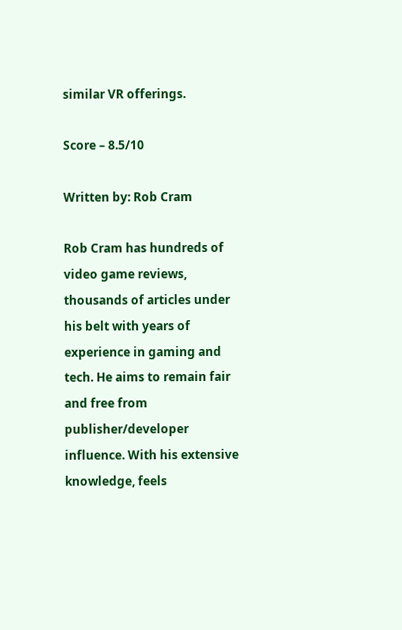similar VR offerings.

Score – 8.5/10

Written by: Rob Cram

Rob Cram has hundreds of video game reviews, thousands of articles under his belt with years of experience in gaming and tech. He aims to remain fair and free from publisher/developer influence. With his extensive knowledge, feels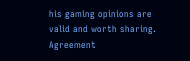his gaming opinions are valid and worth sharing. Agreement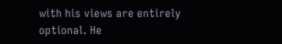with his views are entirely optional. He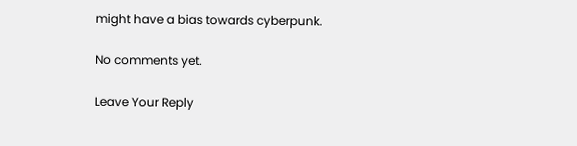might have a bias towards cyberpunk.

No comments yet.

Leave Your Reply